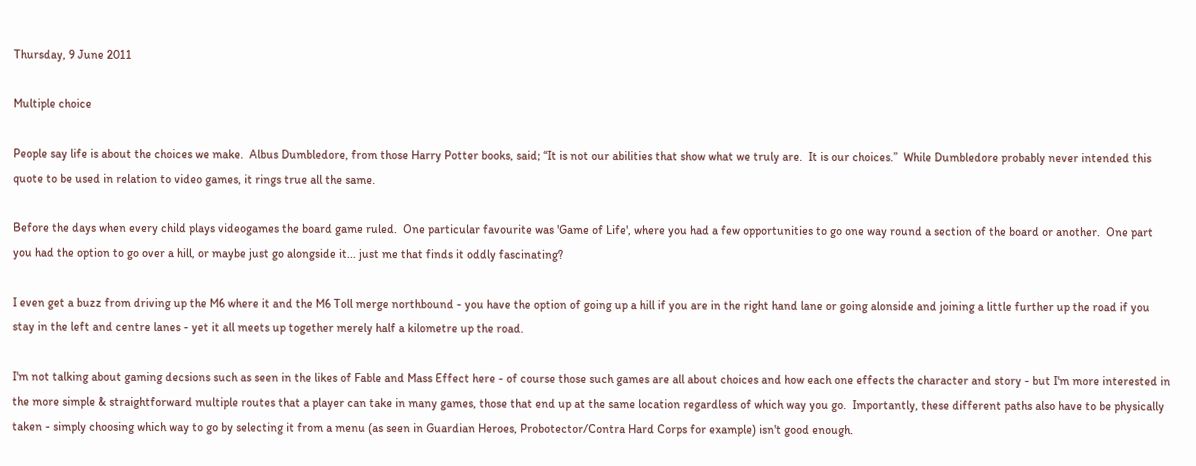Thursday, 9 June 2011

Multiple choice

People say life is about the choices we make.  Albus Dumbledore, from those Harry Potter books, said; “It is not our abilities that show what we truly are.  It is our choices.”  While Dumbledore probably never intended this quote to be used in relation to video games, it rings true all the same.

Before the days when every child plays videogames the board game ruled.  One particular favourite was 'Game of Life', where you had a few opportunities to go one way round a section of the board or another.  One part you had the option to go over a hill, or maybe just go alongside it... just me that finds it oddly fascinating?

I even get a buzz from driving up the M6 where it and the M6 Toll merge northbound - you have the option of going up a hill if you are in the right hand lane or going alonside and joining a little further up the road if you stay in the left and centre lanes - yet it all meets up together merely half a kilometre up the road.

I'm not talking about gaming decsions such as seen in the likes of Fable and Mass Effect here - of course those such games are all about choices and how each one effects the character and story - but I'm more interested in the more simple & straightforward multiple routes that a player can take in many games, those that end up at the same location regardless of which way you go.  Importantly, these different paths also have to be physically taken - simply choosing which way to go by selecting it from a menu (as seen in Guardian Heroes, Probotector/Contra Hard Corps for example) isn't good enough.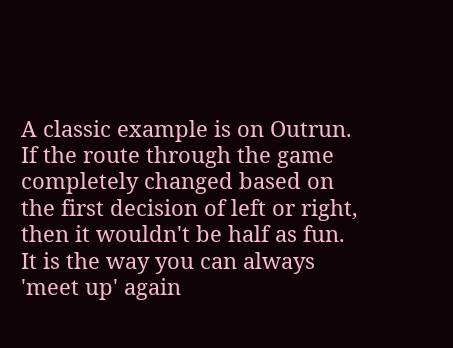A classic example is on Outrun.  If the route through the game completely changed based on the first decision of left or right, then it wouldn't be half as fun.  It is the way you can always 'meet up' again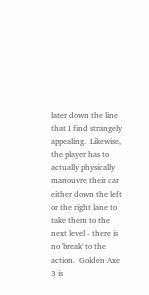later down the line that I find strangely appealing.  Likewise, the player has to actually physically manouvre their car either down the left or the right lane to take them to the next level - there is no 'break' to the action.  Golden Axe 3 is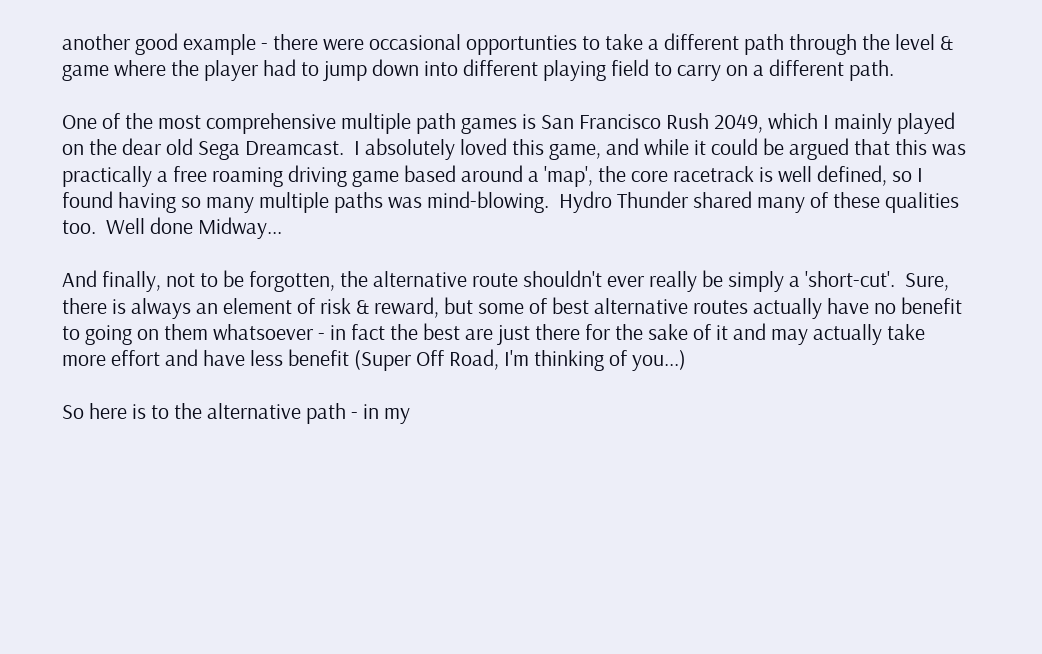another good example - there were occasional opportunties to take a different path through the level & game where the player had to jump down into different playing field to carry on a different path.

One of the most comprehensive multiple path games is San Francisco Rush 2049, which I mainly played on the dear old Sega Dreamcast.  I absolutely loved this game, and while it could be argued that this was practically a free roaming driving game based around a 'map', the core racetrack is well defined, so I found having so many multiple paths was mind-blowing.  Hydro Thunder shared many of these qualities too.  Well done Midway...

And finally, not to be forgotten, the alternative route shouldn't ever really be simply a 'short-cut'.  Sure, there is always an element of risk & reward, but some of best alternative routes actually have no benefit to going on them whatsoever - in fact the best are just there for the sake of it and may actually take more effort and have less benefit (Super Off Road, I'm thinking of you...)

So here is to the alternative path - in my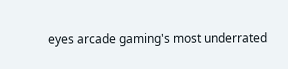eyes arcade gaming's most underrated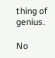thing of genius.

No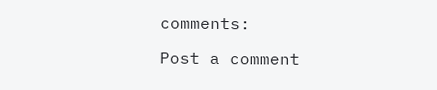comments:

Post a comment